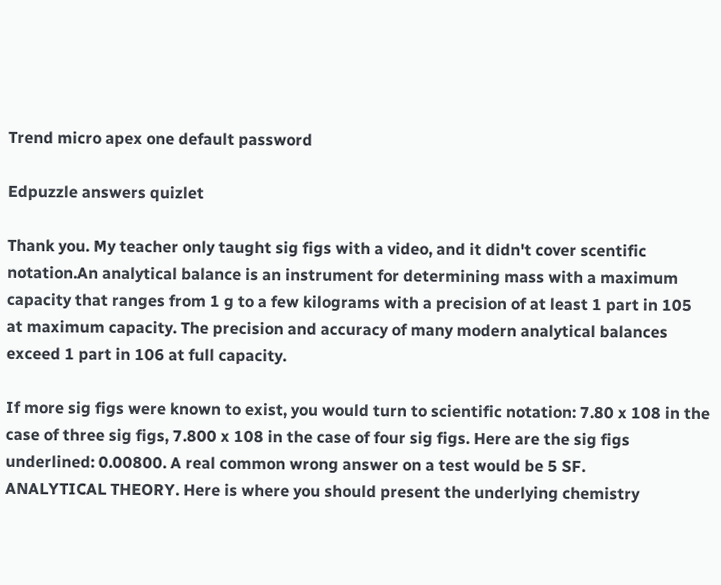Trend micro apex one default password

Edpuzzle answers quizlet

Thank you. My teacher only taught sig figs with a video, and it didn't cover scentific notation.An analytical balance is an instrument for determining mass with a maximum capacity that ranges from 1 g to a few kilograms with a precision of at least 1 part in 105 at maximum capacity. The precision and accuracy of many modern analytical balances exceed 1 part in 106 at full capacity.

If more sig figs were known to exist, you would turn to scientific notation: 7.80 x 108 in the case of three sig figs, 7.800 x 108 in the case of four sig figs. Here are the sig figs underlined: 0.00800. A real common wrong answer on a test would be 5 SF.
ANALYTICAL THEORY. Here is where you should present the underlying chemistry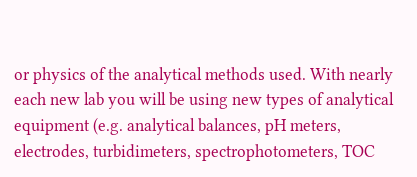or physics of the analytical methods used. With nearly each new lab you will be using new types of analytical equipment (e.g. analytical balances, pH meters, electrodes, turbidimeters, spectrophotometers, TOC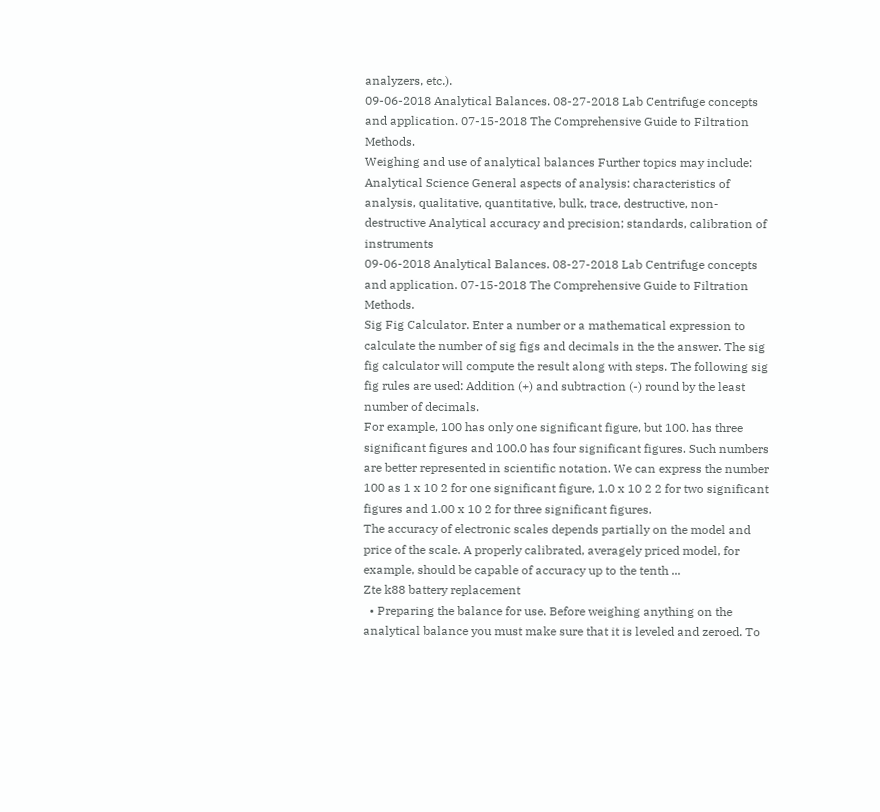analyzers, etc.).
09-06-2018 Analytical Balances. 08-27-2018 Lab Centrifuge concepts and application. 07-15-2018 The Comprehensive Guide to Filtration Methods.
Weighing and use of analytical balances Further topics may include: Analytical Science General aspects of analysis: characteristics of analysis, qualitative, quantitative, bulk, trace, destructive, non-destructive Analytical accuracy and precision; standards, calibration of instruments
09-06-2018 Analytical Balances. 08-27-2018 Lab Centrifuge concepts and application. 07-15-2018 The Comprehensive Guide to Filtration Methods.
Sig Fig Calculator. Enter a number or a mathematical expression to calculate the number of sig figs and decimals in the the answer. The sig fig calculator will compute the result along with steps. The following sig fig rules are used: Addition (+) and subtraction (-) round by the least number of decimals.
For example, 100 has only one significant figure, but 100. has three significant figures and 100.0 has four significant figures. Such numbers are better represented in scientific notation. We can express the number 100 as 1 x 10 2 for one significant figure, 1.0 x 10 2 2 for two significant figures and 1.00 x 10 2 for three significant figures.
The accuracy of electronic scales depends partially on the model and price of the scale. A properly calibrated, averagely priced model, for example, should be capable of accuracy up to the tenth ...
Zte k88 battery replacement
  • Preparing the balance for use. Before weighing anything on the analytical balance you must make sure that it is leveled and zeroed. To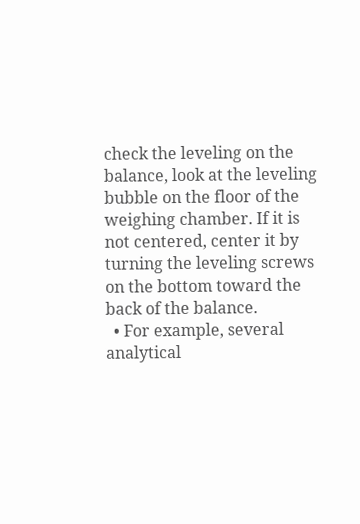check the leveling on the balance, look at the leveling bubble on the floor of the weighing chamber. If it is not centered, center it by turning the leveling screws on the bottom toward the back of the balance.
  • For example, several analytical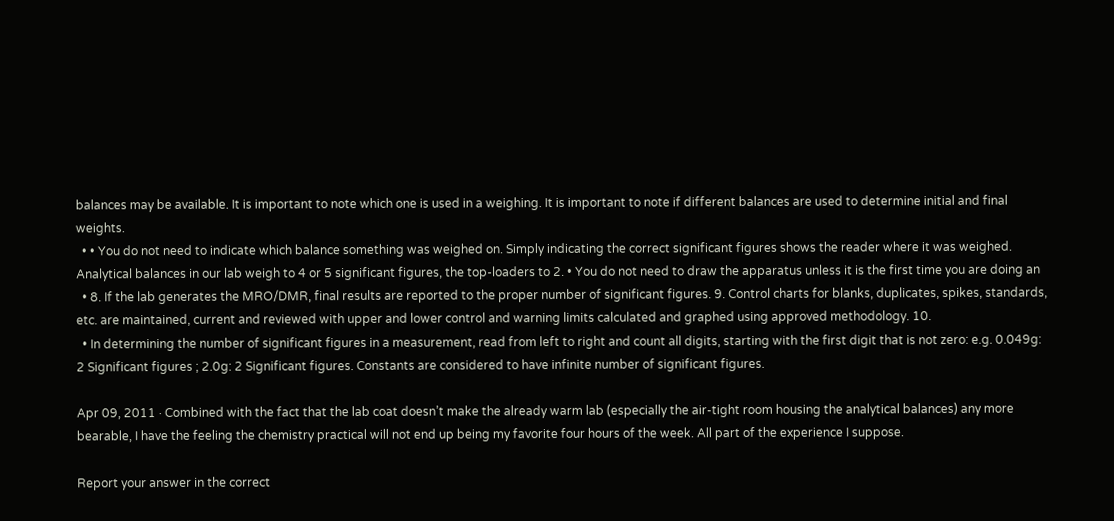balances may be available. It is important to note which one is used in a weighing. It is important to note if different balances are used to determine initial and final weights.
  • • You do not need to indicate which balance something was weighed on. Simply indicating the correct significant figures shows the reader where it was weighed. Analytical balances in our lab weigh to 4 or 5 significant figures, the top-loaders to 2. • You do not need to draw the apparatus unless it is the first time you are doing an
  • 8. If the lab generates the MRO/DMR, final results are reported to the proper number of significant figures. 9. Control charts for blanks, duplicates, spikes, standards, etc. are maintained, current and reviewed with upper and lower control and warning limits calculated and graphed using approved methodology. 10.
  • In determining the number of significant figures in a measurement, read from left to right and count all digits, starting with the first digit that is not zero: e.g. 0.049g: 2 Significant figures ; 2.0g: 2 Significant figures. Constants are considered to have infinite number of significant figures.

Apr 09, 2011 · Combined with the fact that the lab coat doesn’t make the already warm lab (especially the air-tight room housing the analytical balances) any more bearable, I have the feeling the chemistry practical will not end up being my favorite four hours of the week. All part of the experience I suppose.

Report your answer in the correct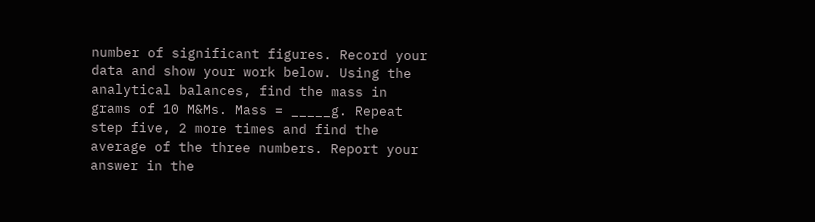number of significant figures. Record your data and show your work below. Using the analytical balances, find the mass in grams of 10 M&Ms. Mass = _____g. Repeat step five, 2 more times and find the average of the three numbers. Report your answer in the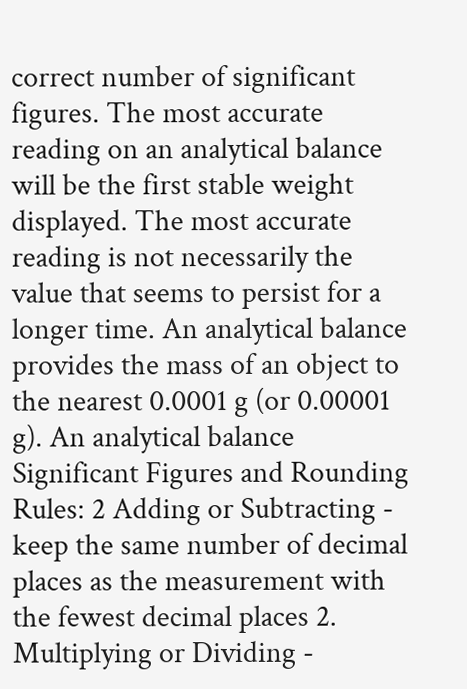correct number of significant figures. The most accurate reading on an analytical balance will be the first stable weight displayed. The most accurate reading is not necessarily the value that seems to persist for a longer time. An analytical balance provides the mass of an object to the nearest 0.0001 g (or 0.00001 g). An analytical balance
Significant Figures and Rounding Rules: 2 Adding or Subtracting - keep the same number of decimal places as the measurement with the fewest decimal places 2. Multiplying or Dividing -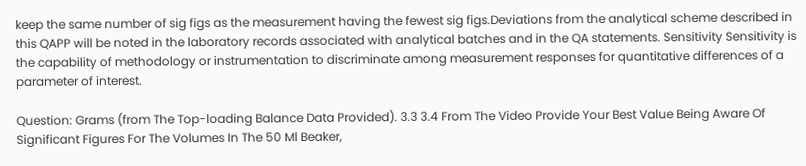keep the same number of sig figs as the measurement having the fewest sig figs.Deviations from the analytical scheme described in this QAPP will be noted in the laboratory records associated with analytical batches and in the QA statements. Sensitivity Sensitivity is the capability of methodology or instrumentation to discriminate among measurement responses for quantitative differences of a parameter of interest.

Question: Grams (from The Top-loading Balance Data Provided). 3.3 3.4 From The Video Provide Your Best Value Being Aware Of Significant Figures For The Volumes In The 50 Ml Beaker,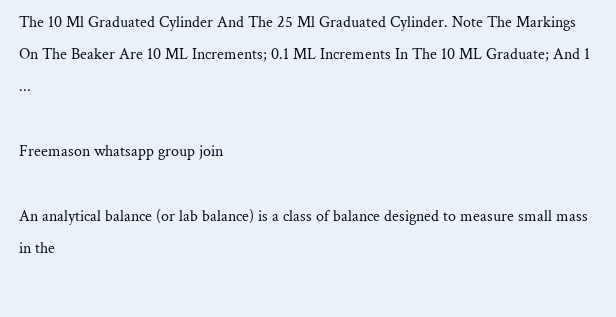The 10 Ml Graduated Cylinder And The 25 Ml Graduated Cylinder. Note The Markings On The Beaker Are 10 ML Increments; 0.1 ML Increments In The 10 ML Graduate; And 1 ...

Freemason whatsapp group join

An analytical balance (or lab balance) is a class of balance designed to measure small mass in the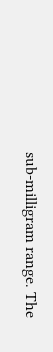sub-milligram range. The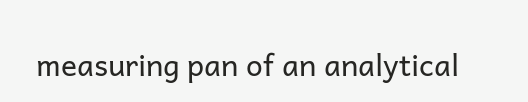measuring pan of an analytical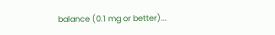balance (0.1 mg or better)...